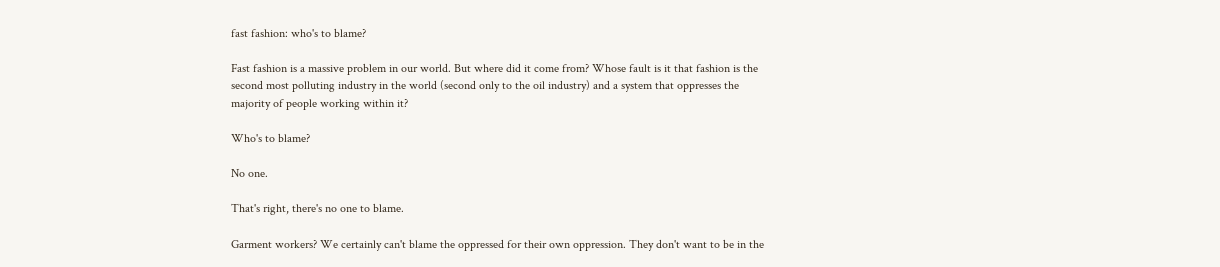fast fashion: who's to blame?

Fast fashion is a massive problem in our world. But where did it come from? Whose fault is it that fashion is the second most polluting industry in the world (second only to the oil industry) and a system that oppresses the majority of people working within it?

Who's to blame?

No one.

That's right, there's no one to blame.

Garment workers? We certainly can't blame the oppressed for their own oppression. They don't want to be in the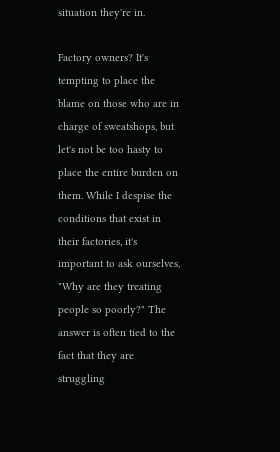situation they're in.

Factory owners? It's tempting to place the blame on those who are in charge of sweatshops, but let's not be too hasty to place the entire burden on them. While I despise the conditions that exist in their factories, it's important to ask ourselves, "Why are they treating people so poorly?" The answer is often tied to the fact that they are struggling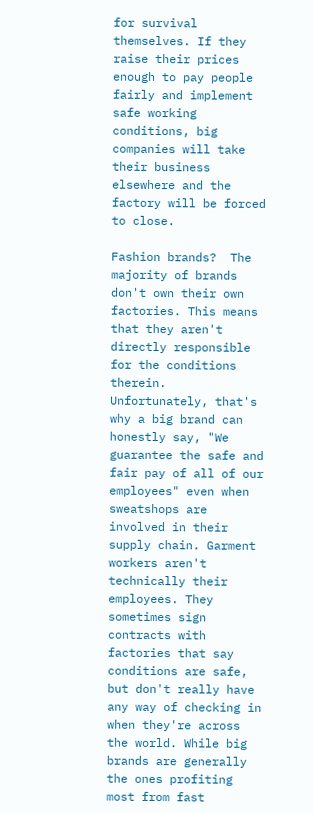for survival themselves. If they raise their prices enough to pay people fairly and implement safe working conditions, big companies will take their business elsewhere and the factory will be forced to close.

Fashion brands?  The majority of brands don't own their own factories. This means that they aren't directly responsible for the conditions therein. Unfortunately, that's why a big brand can honestly say, "We guarantee the safe and fair pay of all of our employees" even when sweatshops are involved in their supply chain. Garment workers aren't technically their employees. They sometimes sign contracts with factories that say conditions are safe, but don't really have any way of checking in when they're across the world. While big brands are generally the ones profiting most from fast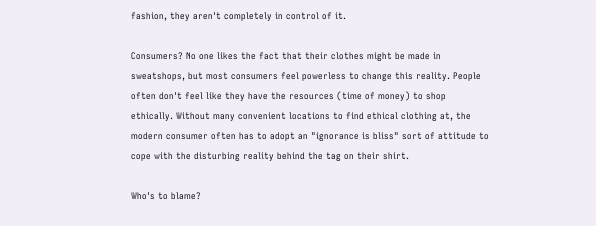fashion, they aren't completely in control of it.

Consumers? No one likes the fact that their clothes might be made in sweatshops, but most consumers feel powerless to change this reality. People often don't feel like they have the resources (time of money) to shop ethically. Without many convenient locations to find ethical clothing at, the modern consumer often has to adopt an "ignorance is bliss" sort of attitude to cope with the disturbing reality behind the tag on their shirt.

Who's to blame?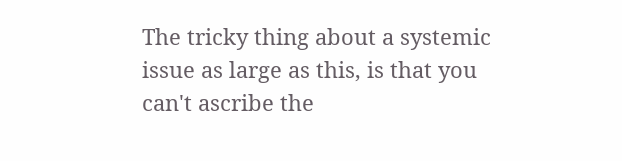The tricky thing about a systemic issue as large as this, is that you can't ascribe the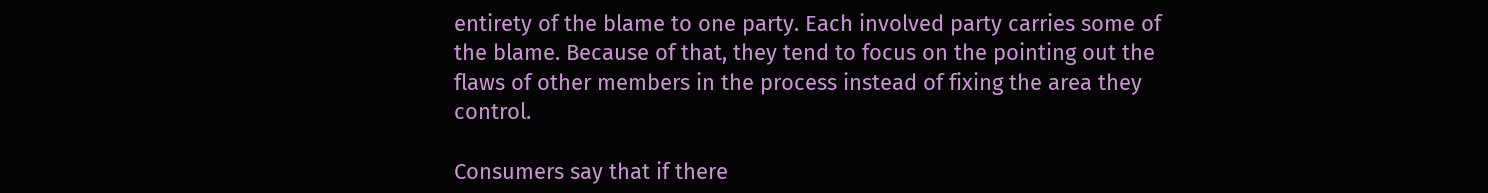entirety of the blame to one party. Each involved party carries some of the blame. Because of that, they tend to focus on the pointing out the flaws of other members in the process instead of fixing the area they control.

Consumers say that if there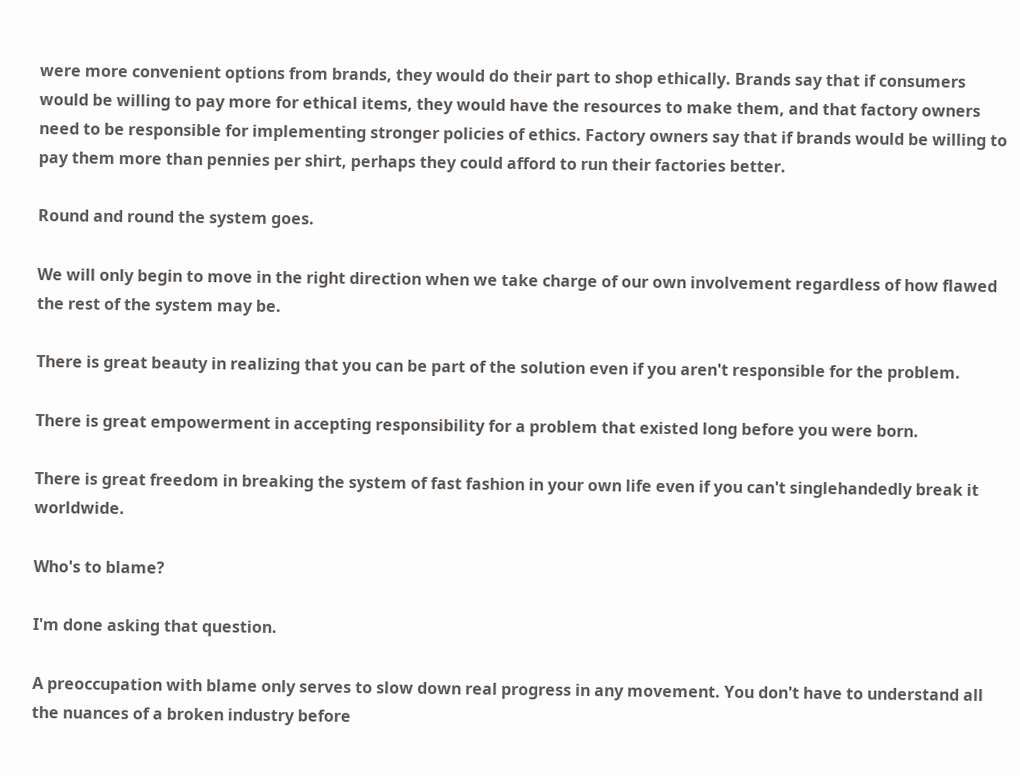were more convenient options from brands, they would do their part to shop ethically. Brands say that if consumers would be willing to pay more for ethical items, they would have the resources to make them, and that factory owners need to be responsible for implementing stronger policies of ethics. Factory owners say that if brands would be willing to pay them more than pennies per shirt, perhaps they could afford to run their factories better.

Round and round the system goes.

We will only begin to move in the right direction when we take charge of our own involvement regardless of how flawed the rest of the system may be.

There is great beauty in realizing that you can be part of the solution even if you aren't responsible for the problem.

There is great empowerment in accepting responsibility for a problem that existed long before you were born.

There is great freedom in breaking the system of fast fashion in your own life even if you can't singlehandedly break it worldwide.

Who's to blame?

I'm done asking that question.

A preoccupation with blame only serves to slow down real progress in any movement. You don't have to understand all the nuances of a broken industry before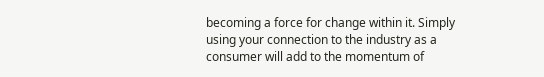becoming a force for change within it. Simply using your connection to the industry as a consumer will add to the momentum of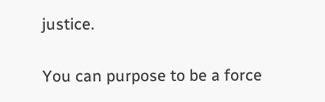justice.

You can purpose to be a force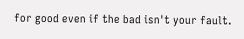for good even if the bad isn't your fault.